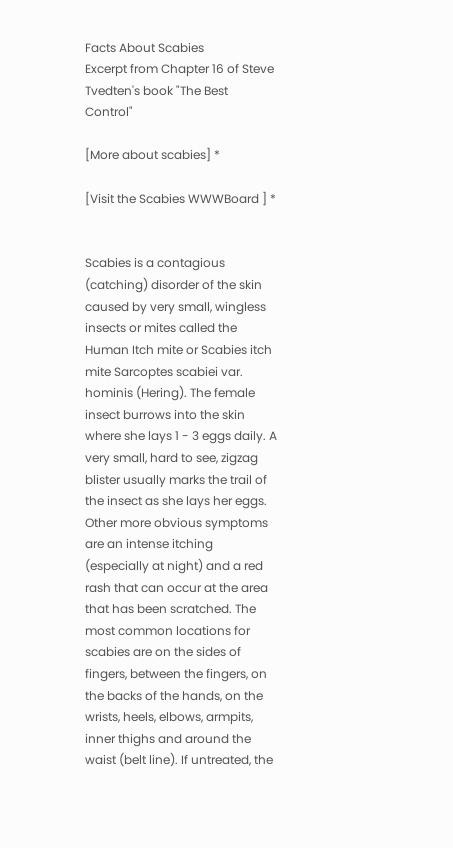Facts About Scabies
Excerpt from Chapter 16 of Steve Tvedten's book "The Best Control"

[More about scabies] *

[Visit the Scabies WWWBoard ] *


Scabies is a contagious (catching) disorder of the skin caused by very small, wingless insects or mites called the Human Itch mite or Scabies itch mite Sarcoptes scabiei var. hominis (Hering). The female insect burrows into the skin where she lays 1 - 3 eggs daily. A very small, hard to see, zigzag blister usually marks the trail of the insect as she lays her eggs. Other more obvious symptoms are an intense itching (especially at night) and a red rash that can occur at the area that has been scratched. The most common locations for scabies are on the sides of fingers, between the fingers, on the backs of the hands, on the wrists, heels, elbows, armpits, inner thighs and around the waist (belt line). If untreated, the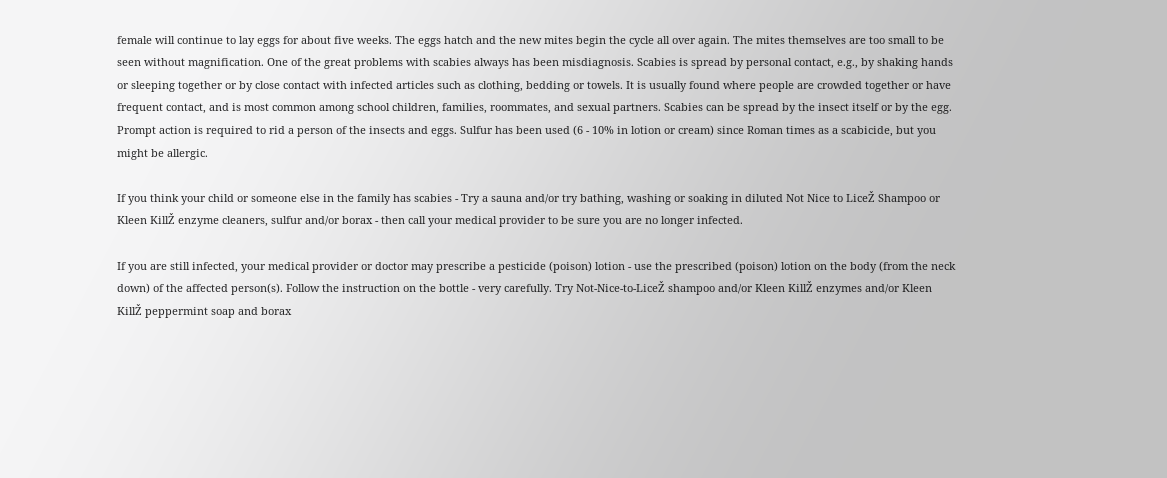female will continue to lay eggs for about five weeks. The eggs hatch and the new mites begin the cycle all over again. The mites themselves are too small to be seen without magnification. One of the great problems with scabies always has been misdiagnosis. Scabies is spread by personal contact, e.g., by shaking hands or sleeping together or by close contact with infected articles such as clothing, bedding or towels. It is usually found where people are crowded together or have frequent contact, and is most common among school children, families, roommates, and sexual partners. Scabies can be spread by the insect itself or by the egg. Prompt action is required to rid a person of the insects and eggs. Sulfur has been used (6 - 10% in lotion or cream) since Roman times as a scabicide, but you might be allergic.

If you think your child or someone else in the family has scabies - Try a sauna and/or try bathing, washing or soaking in diluted Not Nice to LiceŽ Shampoo or Kleen KillŽ enzyme cleaners, sulfur and/or borax - then call your medical provider to be sure you are no longer infected.

If you are still infected, your medical provider or doctor may prescribe a pesticide (poison) lotion - use the prescribed (poison) lotion on the body (from the neck down) of the affected person(s). Follow the instruction on the bottle - very carefully. Try Not-Nice-to-LiceŽ shampoo and/or Kleen KillŽ enzymes and/or Kleen KillŽ peppermint soap and borax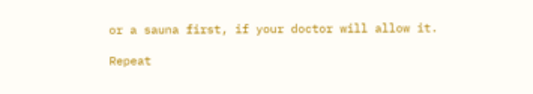or a sauna first, if your doctor will allow it.

Repeat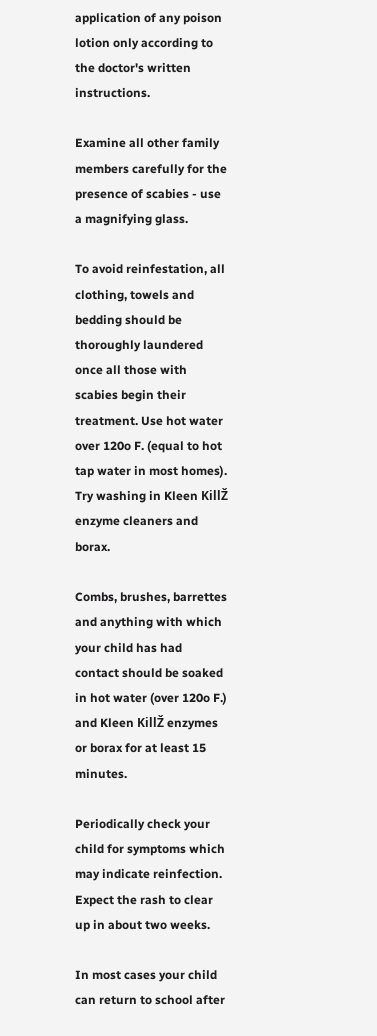application of any poison lotion only according to the doctor's written instructions.

Examine all other family members carefully for the presence of scabies - use a magnifying glass.

To avoid reinfestation, all clothing, towels and bedding should be thoroughly laundered once all those with scabies begin their treatment. Use hot water over 120o F. (equal to hot tap water in most homes). Try washing in Kleen KillŽ enzyme cleaners and borax.

Combs, brushes, barrettes and anything with which your child has had contact should be soaked in hot water (over 120o F.) and Kleen KillŽ enzymes or borax for at least 15 minutes.

Periodically check your child for symptoms which may indicate reinfection. Expect the rash to clear up in about two weeks.

In most cases your child can return to school after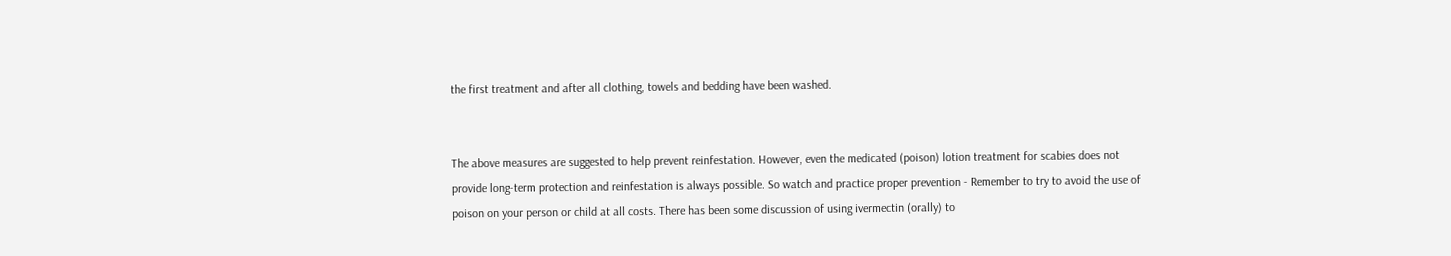the first treatment and after all clothing, towels and bedding have been washed.


The above measures are suggested to help prevent reinfestation. However, even the medicated (poison) lotion treatment for scabies does not provide long-term protection and reinfestation is always possible. So watch and practice proper prevention - Remember to try to avoid the use of poison on your person or child at all costs. There has been some discussion of using ivermectin (orally) to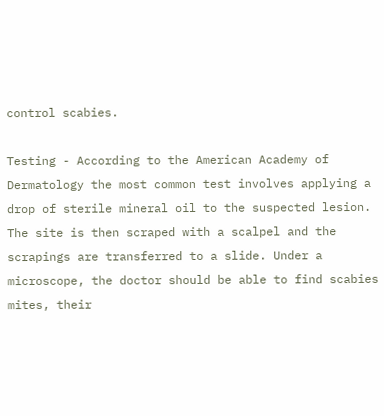control scabies.

Testing - According to the American Academy of Dermatology the most common test involves applying a drop of sterile mineral oil to the suspected lesion. The site is then scraped with a scalpel and the scrapings are transferred to a slide. Under a microscope, the doctor should be able to find scabies mites, their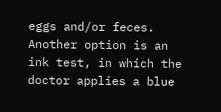eggs and/or feces. Another option is an ink test, in which the doctor applies a blue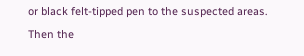or black felt-tipped pen to the suspected areas. Then the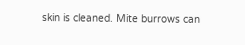skin is cleaned. Mite burrows can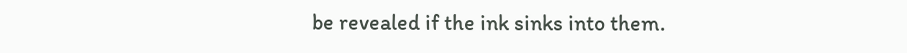be revealed if the ink sinks into them.